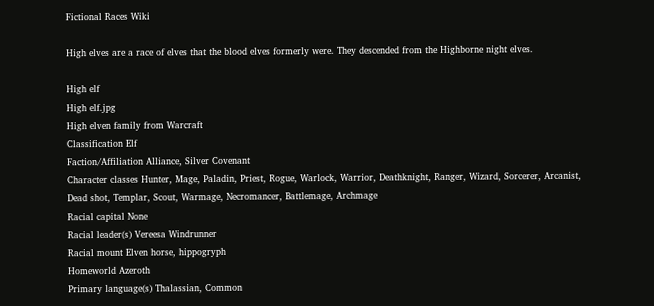Fictional Races Wiki

High elves are a race of elves that the blood elves formerly were. They descended from the Highborne night elves.

High elf
High elf.jpg
High elven family from Warcraft
Classification Elf
Faction/Affiliation Alliance, Silver Covenant
Character classes Hunter, Mage, Paladin, Priest, Rogue, Warlock, Warrior, Deathknight, Ranger, Wizard, Sorcerer, Arcanist, Dead shot, Templar, Scout, Warmage, Necromancer, Battlemage, Archmage
Racial capital None
Racial leader(s) Vereesa Windrunner
Racial mount Elven horse, hippogryph
Homeworld Azeroth
Primary language(s) Thalassian, Common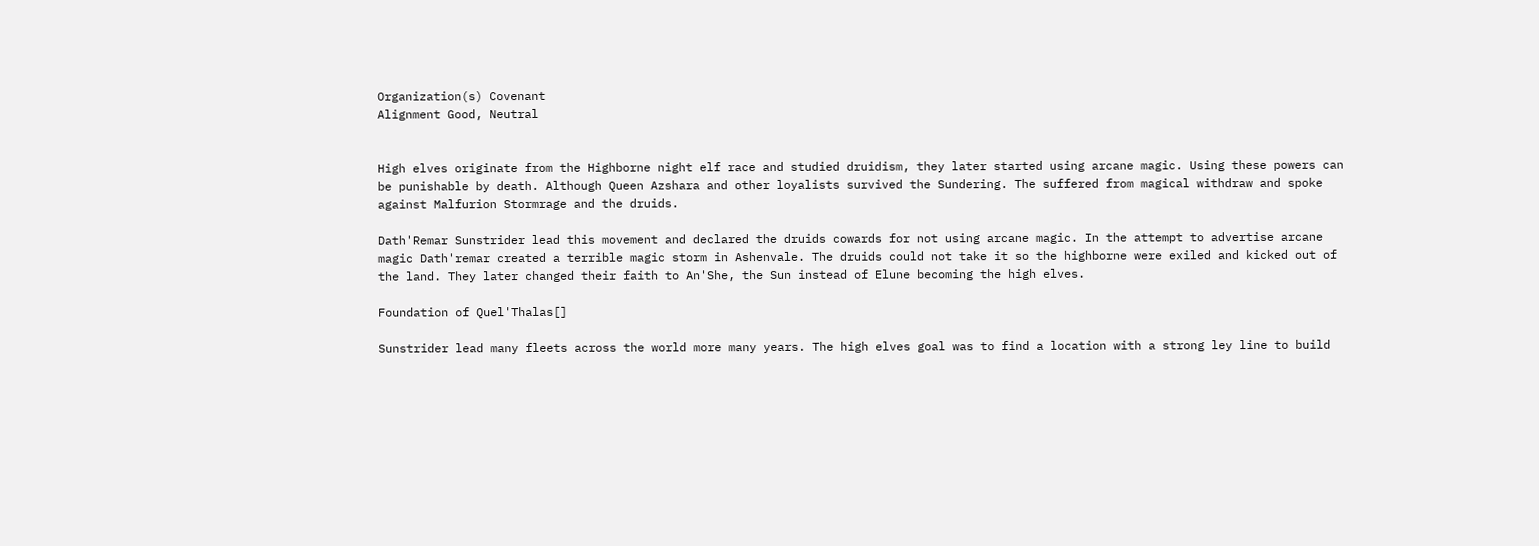Organization(s) Covenant
Alignment Good, Neutral


High elves originate from the Highborne night elf race and studied druidism, they later started using arcane magic. Using these powers can be punishable by death. Although Queen Azshara and other loyalists survived the Sundering. The suffered from magical withdraw and spoke against Malfurion Stormrage and the druids.

Dath'Remar Sunstrider lead this movement and declared the druids cowards for not using arcane magic. In the attempt to advertise arcane magic Dath'remar created a terrible magic storm in Ashenvale. The druids could not take it so the highborne were exiled and kicked out of the land. They later changed their faith to An'She, the Sun instead of Elune becoming the high elves.

Foundation of Quel'Thalas[]

Sunstrider lead many fleets across the world more many years. The high elves goal was to find a location with a strong ley line to build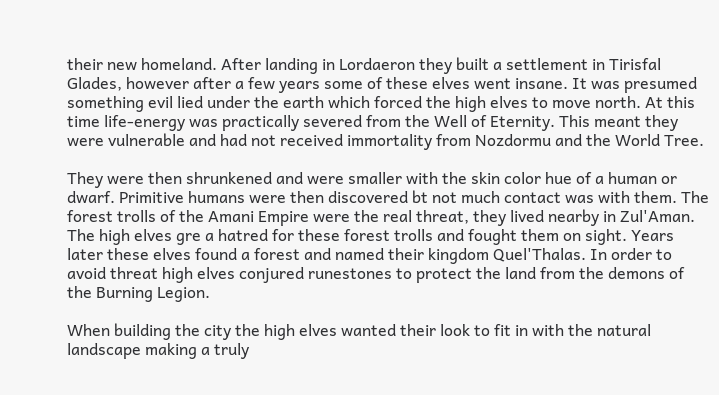their new homeland. After landing in Lordaeron they built a settlement in Tirisfal Glades, however after a few years some of these elves went insane. It was presumed something evil lied under the earth which forced the high elves to move north. At this time life-energy was practically severed from the Well of Eternity. This meant they were vulnerable and had not received immortality from Nozdormu and the World Tree.

They were then shrunkened and were smaller with the skin color hue of a human or dwarf. Primitive humans were then discovered bt not much contact was with them. The forest trolls of the Amani Empire were the real threat, they lived nearby in Zul'Aman. The high elves gre a hatred for these forest trolls and fought them on sight. Years later these elves found a forest and named their kingdom Quel'Thalas. In order to avoid threat high elves conjured runestones to protect the land from the demons of the Burning Legion.

When building the city the high elves wanted their look to fit in with the natural landscape making a truly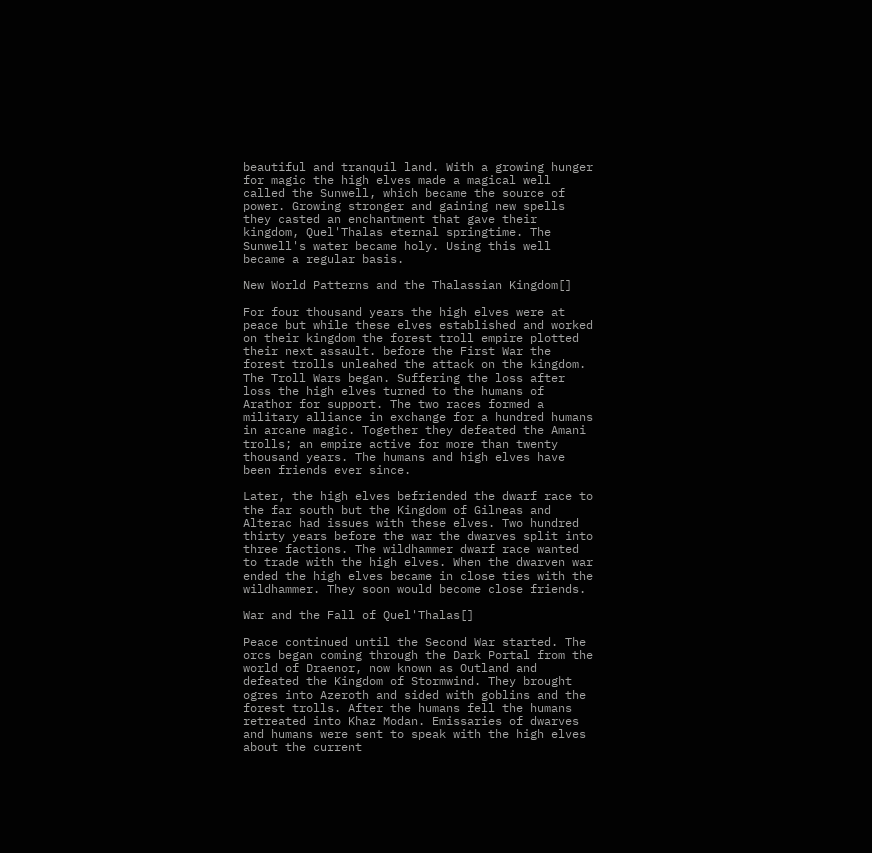beautiful and tranquil land. With a growing hunger for magic the high elves made a magical well called the Sunwell, which became the source of power. Growing stronger and gaining new spells they casted an enchantment that gave their kingdom, Quel'Thalas eternal springtime. The Sunwell's water became holy. Using this well became a regular basis.

New World Patterns and the Thalassian Kingdom[]

For four thousand years the high elves were at peace but while these elves established and worked on their kingdom the forest troll empire plotted their next assault. before the First War the forest trolls unleahed the attack on the kingdom. The Troll Wars began. Suffering the loss after loss the high elves turned to the humans of Arathor for support. The two races formed a military alliance in exchange for a hundred humans in arcane magic. Together they defeated the Amani trolls; an empire active for more than twenty thousand years. The humans and high elves have been friends ever since.

Later, the high elves befriended the dwarf race to the far south but the Kingdom of Gilneas and Alterac had issues with these elves. Two hundred thirty years before the war the dwarves split into three factions. The wildhammer dwarf race wanted to trade with the high elves. When the dwarven war ended the high elves became in close ties with the wildhammer. They soon would become close friends.

War and the Fall of Quel'Thalas[]

Peace continued until the Second War started. The orcs began coming through the Dark Portal from the world of Draenor, now known as Outland and defeated the Kingdom of Stormwind. They brought ogres into Azeroth and sided with goblins and the forest trolls. After the humans fell the humans retreated into Khaz Modan. Emissaries of dwarves and humans were sent to speak with the high elves about the current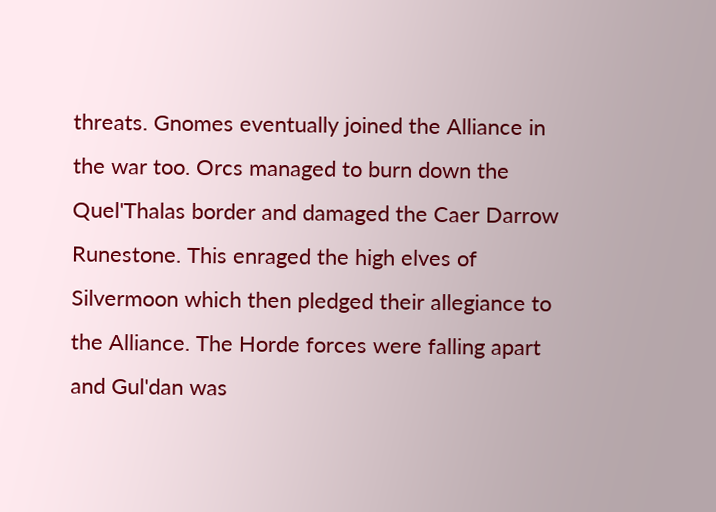threats. Gnomes eventually joined the Alliance in the war too. Orcs managed to burn down the Quel'Thalas border and damaged the Caer Darrow Runestone. This enraged the high elves of Silvermoon which then pledged their allegiance to the Alliance. The Horde forces were falling apart and Gul'dan was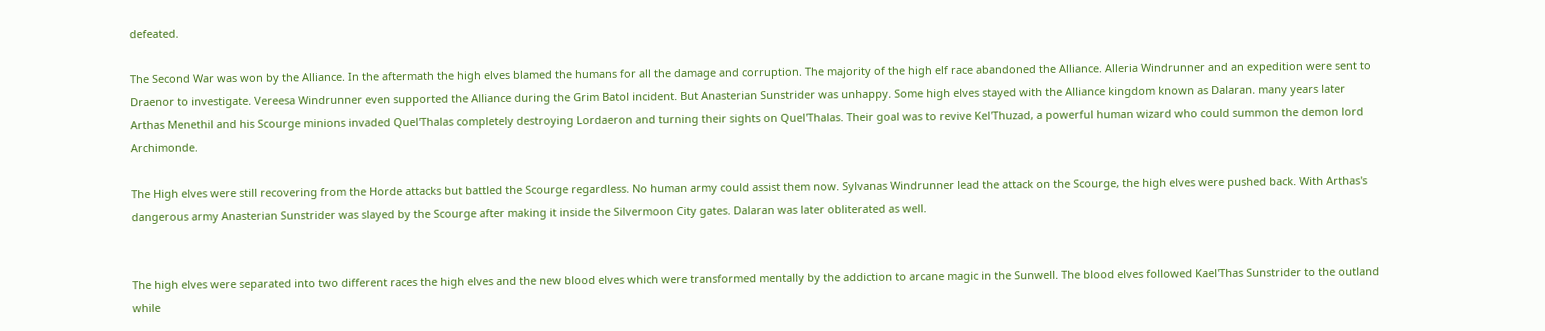defeated.

The Second War was won by the Alliance. In the aftermath the high elves blamed the humans for all the damage and corruption. The majority of the high elf race abandoned the Alliance. Alleria Windrunner and an expedition were sent to Draenor to investigate. Vereesa Windrunner even supported the Alliance during the Grim Batol incident. But Anasterian Sunstrider was unhappy. Some high elves stayed with the Alliance kingdom known as Dalaran. many years later Arthas Menethil and his Scourge minions invaded Quel'Thalas completely destroying Lordaeron and turning their sights on Quel'Thalas. Their goal was to revive Kel'Thuzad, a powerful human wizard who could summon the demon lord Archimonde.

The High elves were still recovering from the Horde attacks but battled the Scourge regardless. No human army could assist them now. Sylvanas Windrunner lead the attack on the Scourge, the high elves were pushed back. With Arthas's dangerous army Anasterian Sunstrider was slayed by the Scourge after making it inside the Silvermoon City gates. Dalaran was later obliterated as well.


The high elves were separated into two different races the high elves and the new blood elves which were transformed mentally by the addiction to arcane magic in the Sunwell. The blood elves followed Kael'Thas Sunstrider to the outland while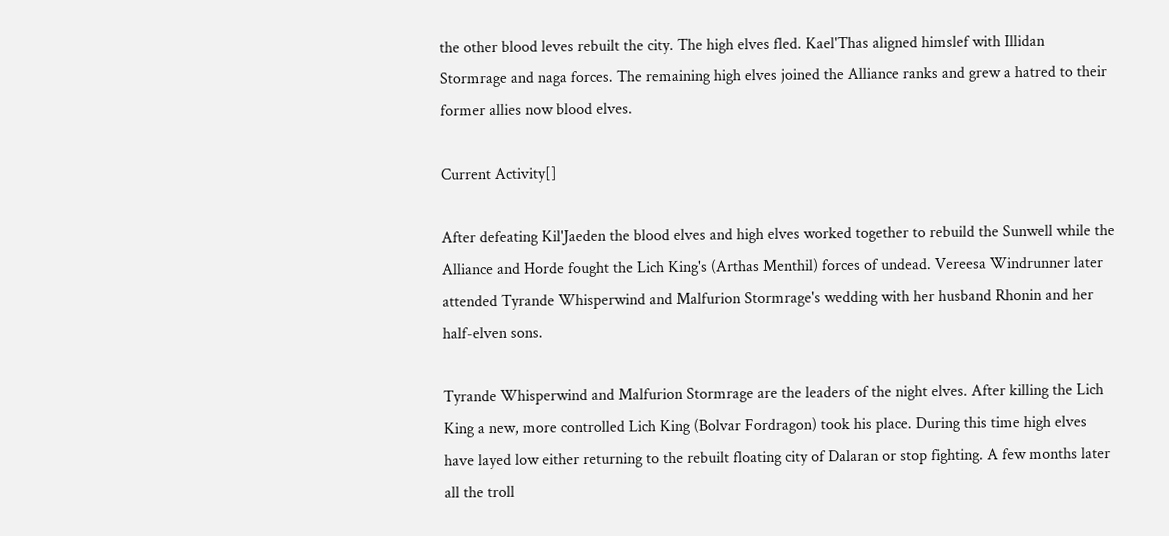the other blood leves rebuilt the city. The high elves fled. Kael'Thas aligned himslef with Illidan Stormrage and naga forces. The remaining high elves joined the Alliance ranks and grew a hatred to their former allies now blood elves.

Current Activity[]

After defeating Kil'Jaeden the blood elves and high elves worked together to rebuild the Sunwell while the Alliance and Horde fought the Lich King's (Arthas Menthil) forces of undead. Vereesa Windrunner later attended Tyrande Whisperwind and Malfurion Stormrage's wedding with her husband Rhonin and her half-elven sons.

Tyrande Whisperwind and Malfurion Stormrage are the leaders of the night elves. After killing the Lich King a new, more controlled Lich King (Bolvar Fordragon) took his place. During this time high elves have layed low either returning to the rebuilt floating city of Dalaran or stop fighting. A few months later all the troll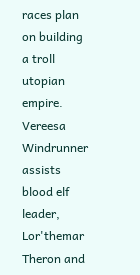races plan on building a troll utopian empire. Vereesa Windrunner assists blood elf leader, Lor'themar Theron and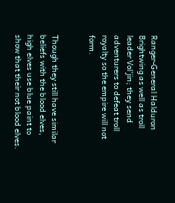Ranger-General Halduron Brightwing as well as troll leader Vol'jin; they send adventurers to defeat troll royalty so the empire will not form.


Though they still have similar beliefs with the blood elves, high elves use blue paint to show that their not blood elves.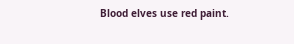Blood elves use red paint.